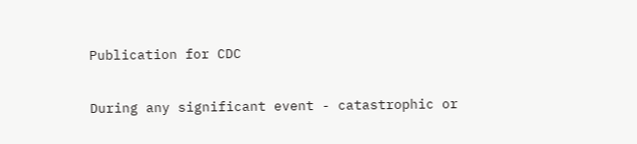Publication for CDC

During any significant event - catastrophic or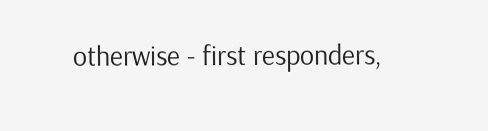otherwise - first responders,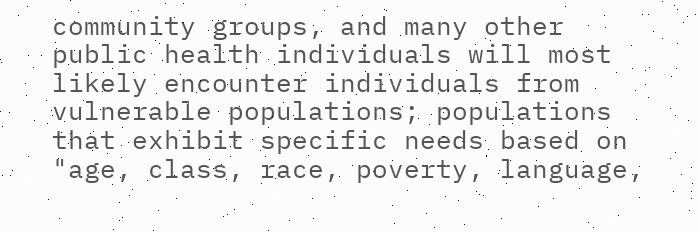community groups, and many other public health individuals will most likely encounter individuals from vulnerable populations; populations that exhibit specific needs based on "age, class, race, poverty, language,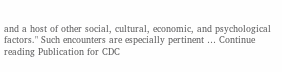and a host of other social, cultural, economic, and psychological factors." Such encounters are especially pertinent … Continue reading Publication for CDC